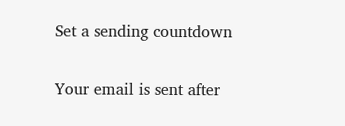Set a sending countdown

Your email is sent after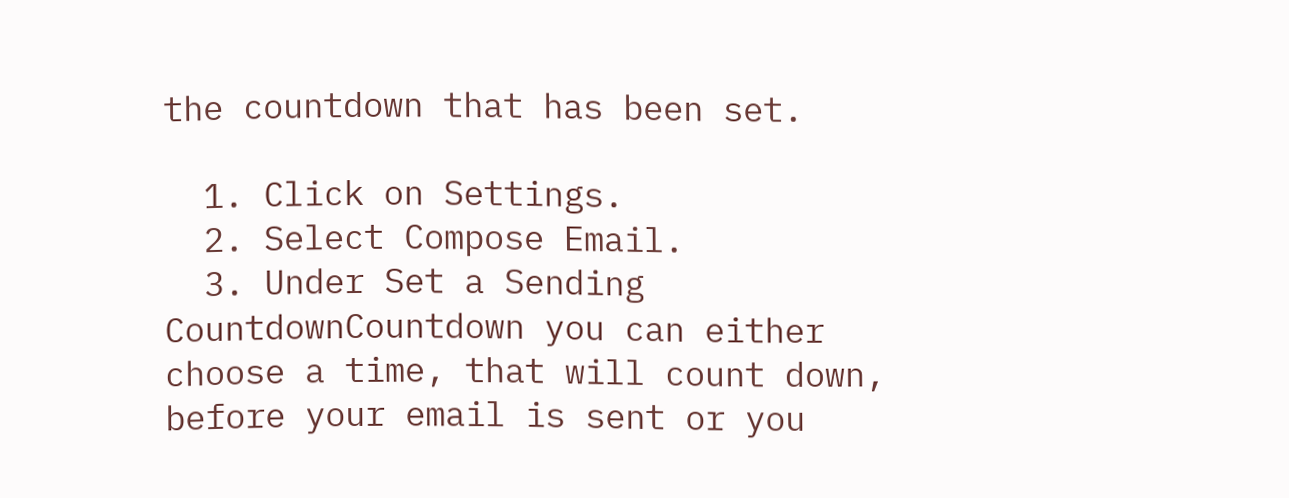the countdown that has been set.

  1. Click on Settings.
  2. Select Compose Email.
  3. Under Set a Sending CountdownCountdown you can either choose a time, that will count down, before your email is sent or you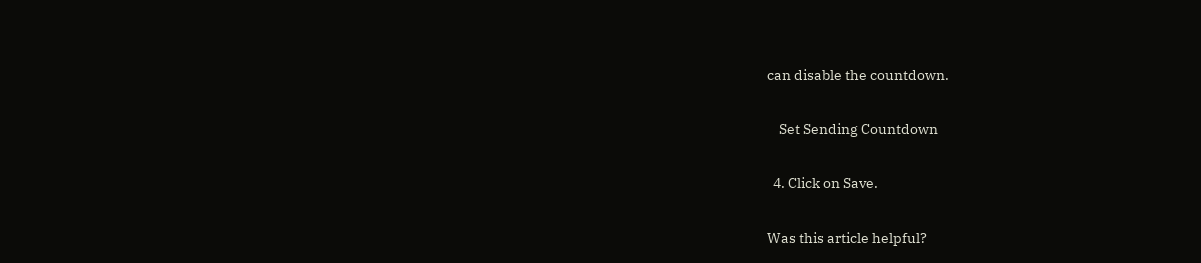can disable the countdown.

    Set Sending Countdown

  4. Click on Save.

Was this article helpful?